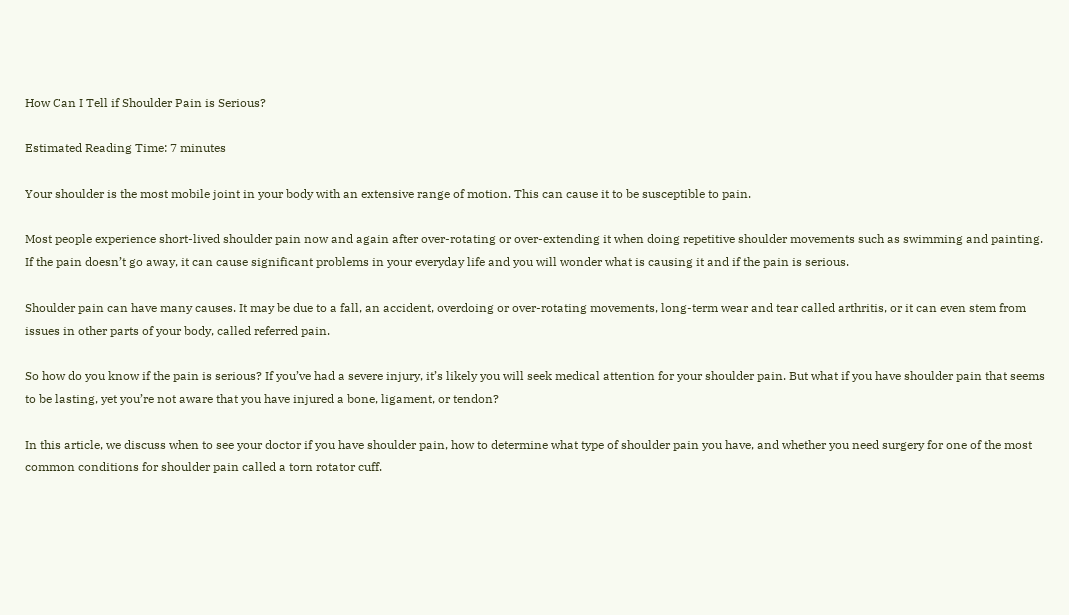How Can I Tell if Shoulder Pain is Serious?

Estimated Reading Time: 7 minutes

Your shoulder is the most mobile joint in your body with an extensive range of motion. This can cause it to be susceptible to pain.

Most people experience short-lived shoulder pain now and again after over-rotating or over-extending it when doing repetitive shoulder movements such as swimming and painting. If the pain doesn’t go away, it can cause significant problems in your everyday life and you will wonder what is causing it and if the pain is serious.

Shoulder pain can have many causes. It may be due to a fall, an accident, overdoing or over-rotating movements, long-term wear and tear called arthritis, or it can even stem from issues in other parts of your body, called referred pain.

So how do you know if the pain is serious? If you’ve had a severe injury, it’s likely you will seek medical attention for your shoulder pain. But what if you have shoulder pain that seems to be lasting, yet you’re not aware that you have injured a bone, ligament, or tendon?

In this article, we discuss when to see your doctor if you have shoulder pain, how to determine what type of shoulder pain you have, and whether you need surgery for one of the most common conditions for shoulder pain called a torn rotator cuff.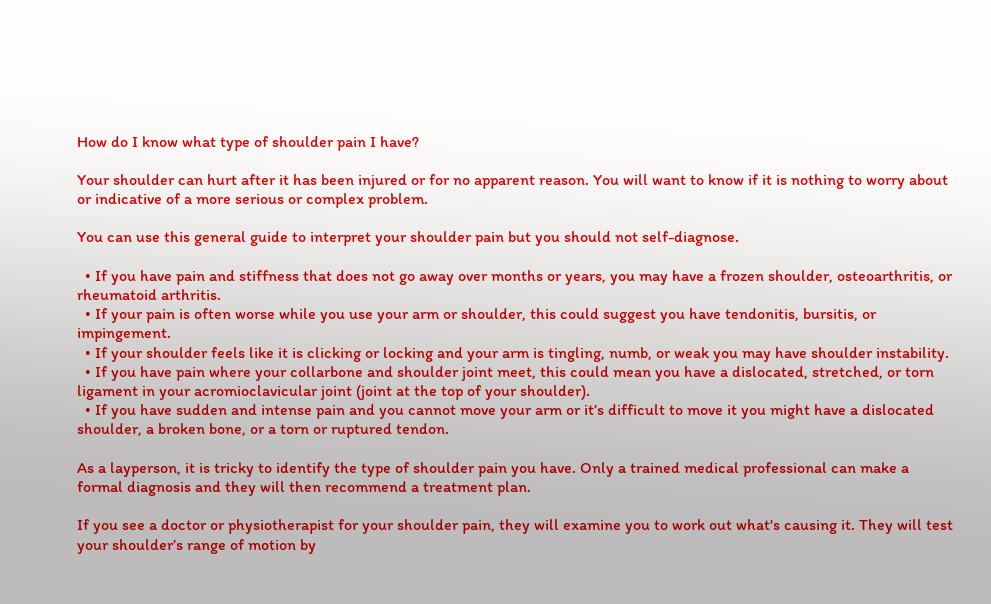How do I know what type of shoulder pain I have?

Your shoulder can hurt after it has been injured or for no apparent reason. You will want to know if it is nothing to worry about or indicative of a more serious or complex problem.

You can use this general guide to interpret your shoulder pain but you should not self-diagnose.

  • If you have pain and stiffness that does not go away over months or years, you may have a frozen shoulder, osteoarthritis, or rheumatoid arthritis.
  • If your pain is often worse while you use your arm or shoulder, this could suggest you have tendonitis, bursitis, or impingement.
  • If your shoulder feels like it is clicking or locking and your arm is tingling, numb, or weak you may have shoulder instability.
  • If you have pain where your collarbone and shoulder joint meet, this could mean you have a dislocated, stretched, or torn ligament in your acromioclavicular joint (joint at the top of your shoulder).
  • If you have sudden and intense pain and you cannot move your arm or it’s difficult to move it you might have a dislocated shoulder, a broken bone, or a torn or ruptured tendon.

As a layperson, it is tricky to identify the type of shoulder pain you have. Only a trained medical professional can make a formal diagnosis and they will then recommend a treatment plan.

If you see a doctor or physiotherapist for your shoulder pain, they will examine you to work out what's causing it. They will test your shoulder’s range of motion by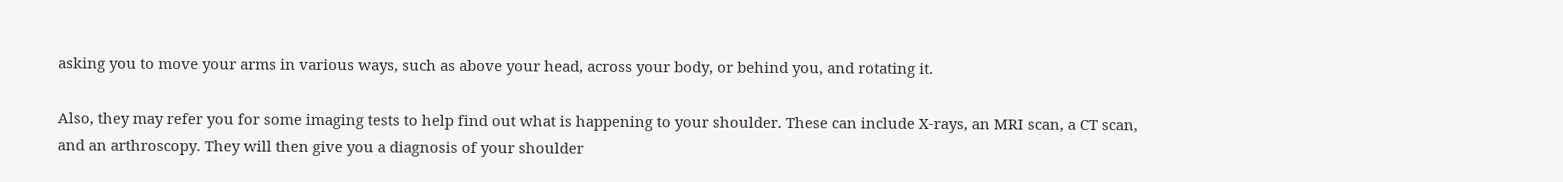asking you to move your arms in various ways, such as above your head, across your body, or behind you, and rotating it.

Also, they may refer you for some imaging tests to help find out what is happening to your shoulder. These can include X-rays, an MRI scan, a CT scan, and an arthroscopy. They will then give you a diagnosis of your shoulder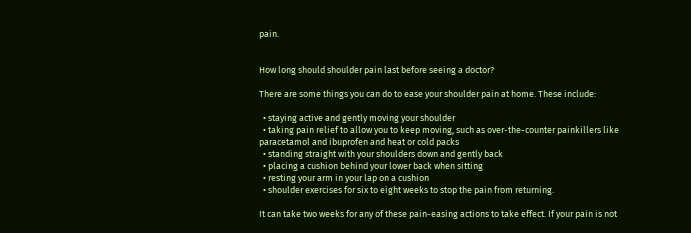pain.


How long should shoulder pain last before seeing a doctor?

There are some things you can do to ease your shoulder pain at home. These include:

  • staying active and gently moving your shoulder
  • taking pain relief to allow you to keep moving, such as over-the-counter painkillers like paracetamol and ibuprofen and heat or cold packs
  • standing straight with your shoulders down and gently back
  • placing a cushion behind your lower back when sitting
  • resting your arm in your lap on a cushion
  • shoulder exercises for six to eight weeks to stop the pain from returning.

It can take two weeks for any of these pain-easing actions to take effect. If your pain is not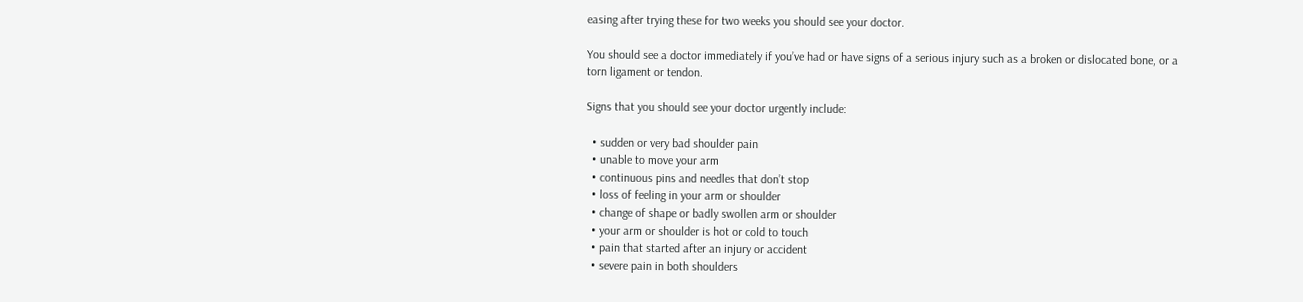easing after trying these for two weeks you should see your doctor.

You should see a doctor immediately if you’ve had or have signs of a serious injury such as a broken or dislocated bone, or a torn ligament or tendon.

Signs that you should see your doctor urgently include:

  • sudden or very bad shoulder pain
  • unable to move your arm
  • continuous pins and needles that don’t stop
  • loss of feeling in your arm or shoulder
  • change of shape or badly swollen arm or shoulder
  • your arm or shoulder is hot or cold to touch
  • pain that started after an injury or accident
  • severe pain in both shoulders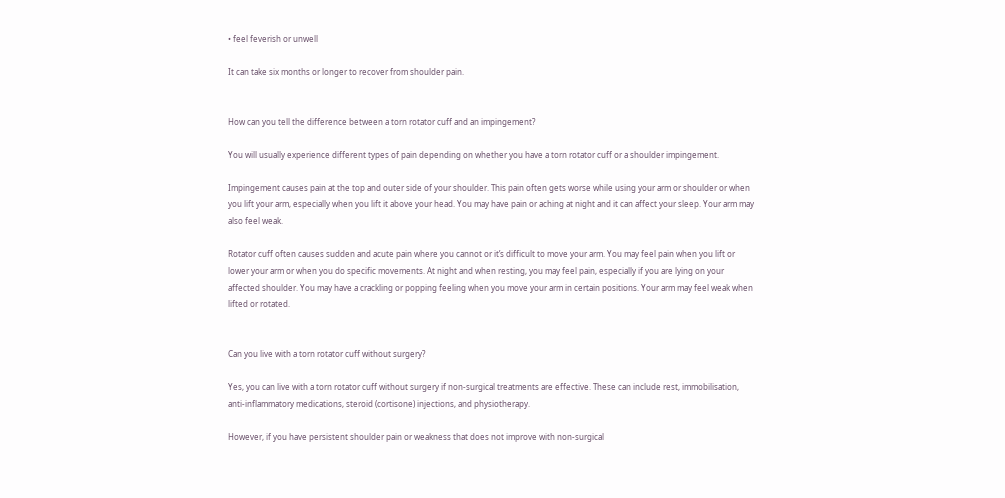• feel feverish or unwell

It can take six months or longer to recover from shoulder pain.


How can you tell the difference between a torn rotator cuff and an impingement?

You will usually experience different types of pain depending on whether you have a torn rotator cuff or a shoulder impingement.

Impingement causes pain at the top and outer side of your shoulder. This pain often gets worse while using your arm or shoulder or when you lift your arm, especially when you lift it above your head. You may have pain or aching at night and it can affect your sleep. Your arm may also feel weak.

Rotator cuff often causes sudden and acute pain where you cannot or it’s difficult to move your arm. You may feel pain when you lift or lower your arm or when you do specific movements. At night and when resting, you may feel pain, especially if you are lying on your affected shoulder. You may have a crackling or popping feeling when you move your arm in certain positions. Your arm may feel weak when lifted or rotated.


Can you live with a torn rotator cuff without surgery?

Yes, you can live with a torn rotator cuff without surgery if non-surgical treatments are effective. These can include rest, immobilisation, anti-inflammatory medications, steroid (cortisone) injections, and physiotherapy.

However, if you have persistent shoulder pain or weakness that does not improve with non-surgical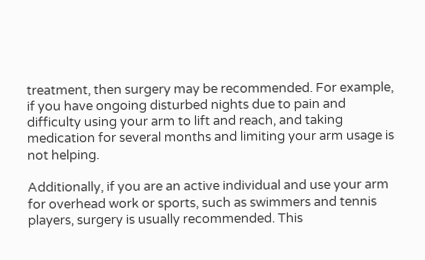treatment, then surgery may be recommended. For example, if you have ongoing disturbed nights due to pain and difficulty using your arm to lift and reach, and taking medication for several months and limiting your arm usage is not helping.

Additionally, if you are an active individual and use your arm for overhead work or sports, such as swimmers and tennis players, surgery is usually recommended. This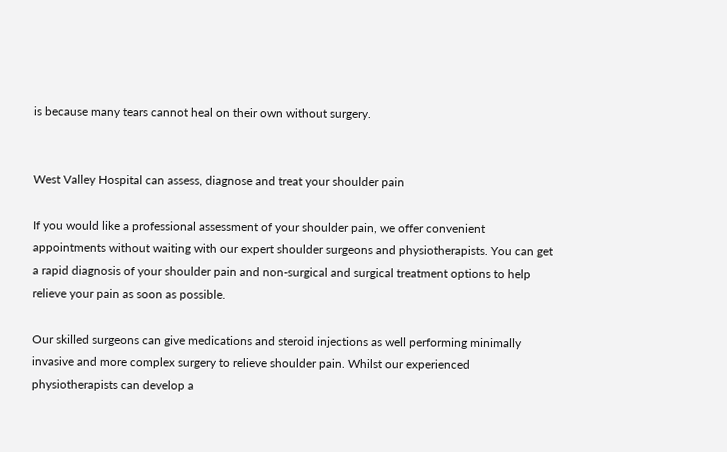is because many tears cannot heal on their own without surgery.


West Valley Hospital can assess, diagnose and treat your shoulder pain

If you would like a professional assessment of your shoulder pain, we offer convenient appointments without waiting with our expert shoulder surgeons and physiotherapists. You can get a rapid diagnosis of your shoulder pain and non-surgical and surgical treatment options to help relieve your pain as soon as possible.

Our skilled surgeons can give medications and steroid injections as well performing minimally invasive and more complex surgery to relieve shoulder pain. Whilst our experienced physiotherapists can develop a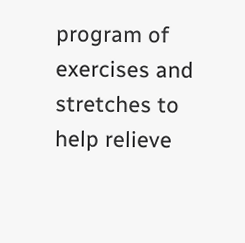program of exercises and stretches to help relieve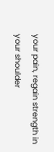your pain, regain strength in your shoulder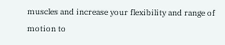muscles and increase your flexibility and range of motion to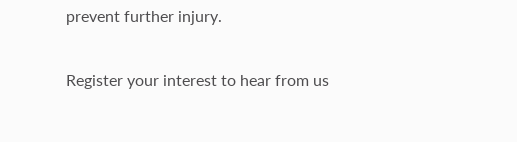prevent further injury.

Register your interest to hear from us